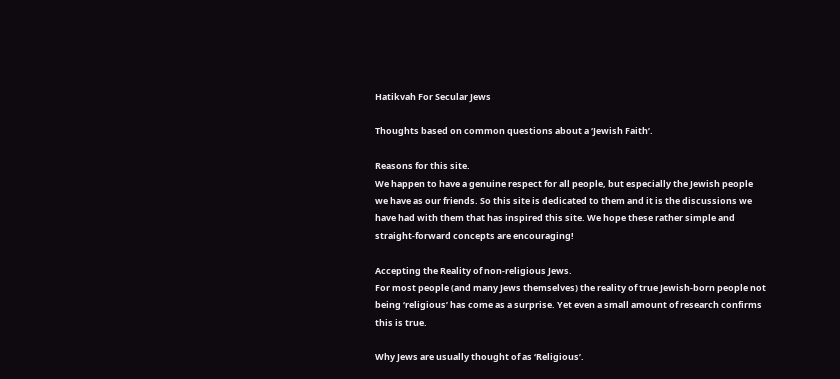Hatikvah For Secular Jews

Thoughts based on common questions about a ‘Jewish Faith’.

Reasons for this site.
We happen to have a genuine respect for all people, but especially the Jewish people we have as our friends. So this site is dedicated to them and it is the discussions we have had with them that has inspired this site. We hope these rather simple and straight-forward concepts are encouraging!

Accepting the Reality of non-religious Jews.
For most people (and many Jews themselves) the reality of true Jewish-born people not being ‘religious’ has come as a surprise. Yet even a small amount of research confirms this is true.

Why Jews are usually thought of as ‘Religious’.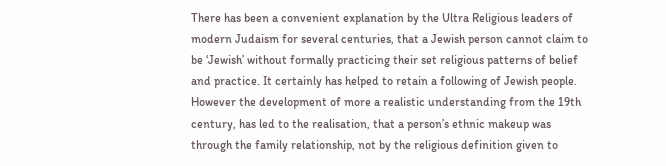There has been a convenient explanation by the Ultra Religious leaders of modern Judaism for several centuries, that a Jewish person cannot claim to be ‘Jewish’ without formally practicing their set religious patterns of belief and practice. It certainly has helped to retain a following of Jewish people. However the development of more a realistic understanding from the 19th century, has led to the realisation, that a person’s ethnic makeup was through the family relationship, not by the religious definition given to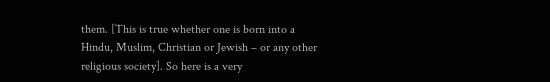them. [This is true whether one is born into a Hindu, Muslim, Christian or Jewish – or any other religious society]. So here is a very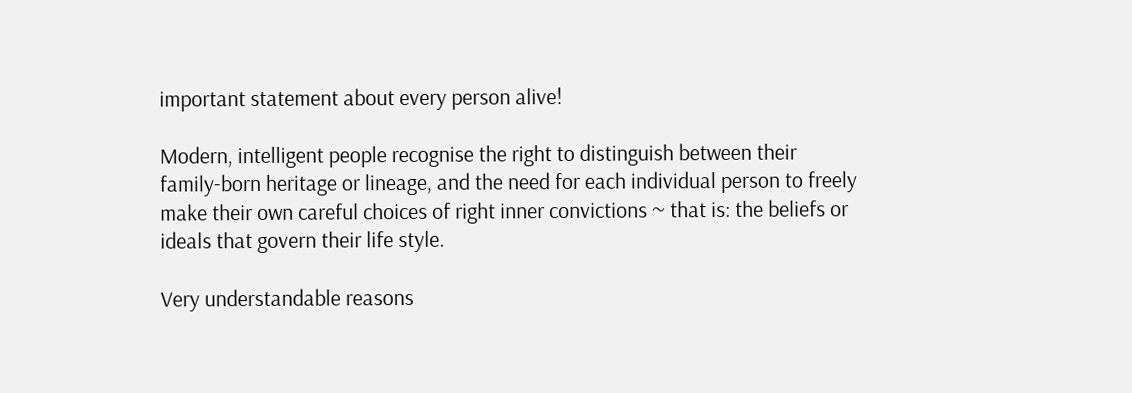important statement about every person alive!

Modern, intelligent people recognise the right to distinguish between their family-born heritage or lineage, and the need for each individual person to freely make their own careful choices of right inner convictions ~ that is: the beliefs or ideals that govern their life style.

Very understandable reasons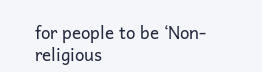for people to be ‘Non-religious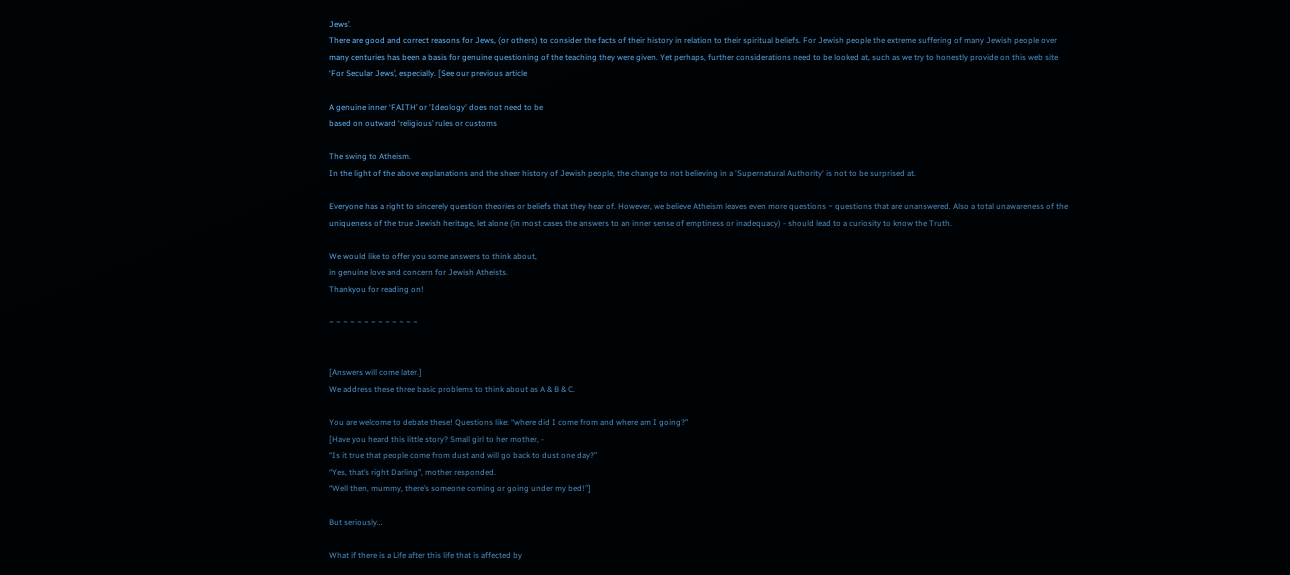Jews’.
There are good and correct reasons for Jews, (or others) to consider the facts of their history in relation to their spiritual beliefs. For Jewish people the extreme suffering of many Jewish people over many centuries has been a basis for genuine questioning of the teaching they were given. Yet perhaps, further considerations need to be looked at, such as we try to honestly provide on this web site ‘For Secular Jews’, especially. [See our previous article

A genuine inner ‘FAITH’ or 'Ideology' does not need to be
based on outward ‘religious’ rules or customs

The swing to Atheism.
In the light of the above explanations and the sheer history of Jewish people, the change to not believing in a 'Supernatural Authority' is not to be surprised at.

Everyone has a right to sincerely question theories or beliefs that they hear of. However, we believe Atheism leaves even more questions ~ questions that are unanswered. Also a total unawareness of the uniqueness of the true Jewish heritage, let alone (in most cases the answers to an inner sense of emptiness or inadequacy) - should lead to a curiosity to know the Truth.

We would like to offer you some answers to think about,
in genuine love and concern for Jewish Atheists.
Thankyou for reading on!

~ ~ ~ ~ ~ ~ ~ ~ ~ ~ ~ ~ ~


[Answers will come later.]
We address these three basic problems to think about as A & B & C.

You are welcome to debate these! Questions like: “where did I come from and where am I going?”
[Have you heard this little story? Small girl to her mother, -
“Is it true that people come from dust and will go back to dust one day?”
“Yes, that’s right Darling”, mother responded.
“Well then, mummy, there’s someone coming or going under my bed!”]

But seriously…

What if there is a Life after this life that is affected by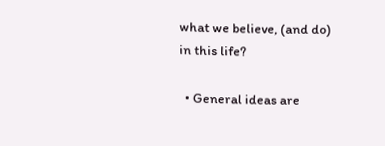what we believe, (and do) in this life?

  • General ideas are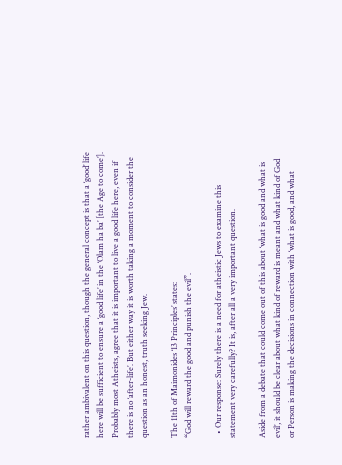rather ambivalent on this question, though the general concept is that a ‘good’ life here will be sufficient to ensure a ‘good life’ in the ‘Olam ha ba’ [the Age to come’]. Probably most Atheists, agree that it is important to live a good life here, even if there is no ‘after-life’. But either way it is worth taking a moment to consider the question as an honest, truth seeking Jew.

The 11th of Maimonides ‘13 Principles’ states:
“God will reward the good and punish the evil”.

  • Our response: Surely there is a need for atheistic Jews to examine this statement very carefully? It is, after all a very important question.

Aside from a debate that could come out of this about ‘what is good and what is evil’, it should be clear about what kind of reward is meant and what kind of God or Person is making the decisions in connection with ‘what is good, and what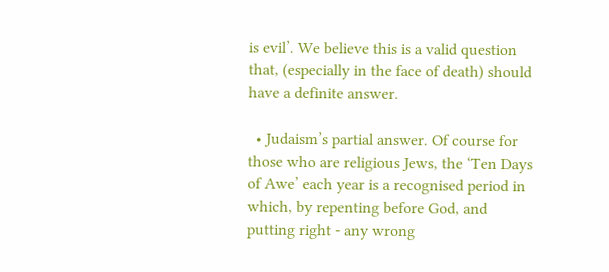is evil’. We believe this is a valid question that, (especially in the face of death) should have a definite answer.

  • Judaism’s partial answer. Of course for those who are religious Jews, the ‘Ten Days of Awe’ each year is a recognised period in which, by repenting before God, and putting right - any wrong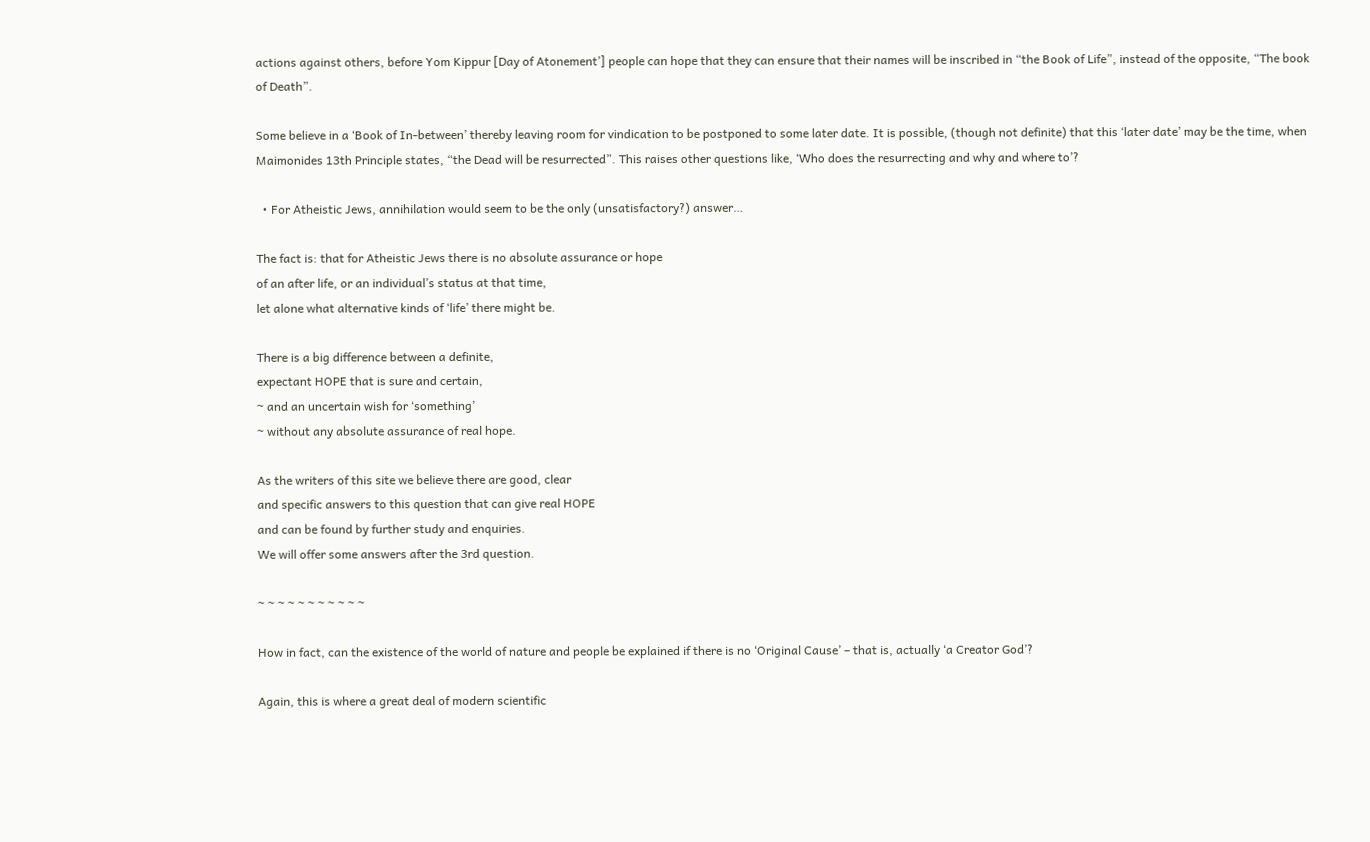actions against others, before Yom Kippur [Day of Atonement’] people can hope that they can ensure that their names will be inscribed in “the Book of Life”, instead of the opposite, “The book of Death”.

Some believe in a ‘Book of In-between’ thereby leaving room for vindication to be postponed to some later date. It is possible, (though not definite) that this ‘later date’ may be the time, when Maimonides 13th Principle states, “the Dead will be resurrected”. This raises other questions like, ‘Who does the resurrecting and why and where to’?

  • For Atheistic Jews, annihilation would seem to be the only (unsatisfactory?) answer…

The fact is: that for Atheistic Jews there is no absolute assurance or hope
of an after life, or an individual’s status at that time,
let alone what alternative kinds of ‘life’ there might be.

There is a big difference between a definite,
expectant HOPE that is sure and certain,
~ and an uncertain wish for ‘something’
~ without any absolute assurance of real hope.

As the writers of this site we believe there are good, clear
and specific answers to this question that can give real HOPE
and can be found by further study and enquiries.
We will offer some answers after the 3rd question.

~ ~ ~ ~ ~ ~ ~ ~ ~ ~ ~

How in fact, can the existence of the world of nature and people be explained if there is no ‘Original Cause’ – that is, actually ‘a Creator God’?

Again, this is where a great deal of modern scientific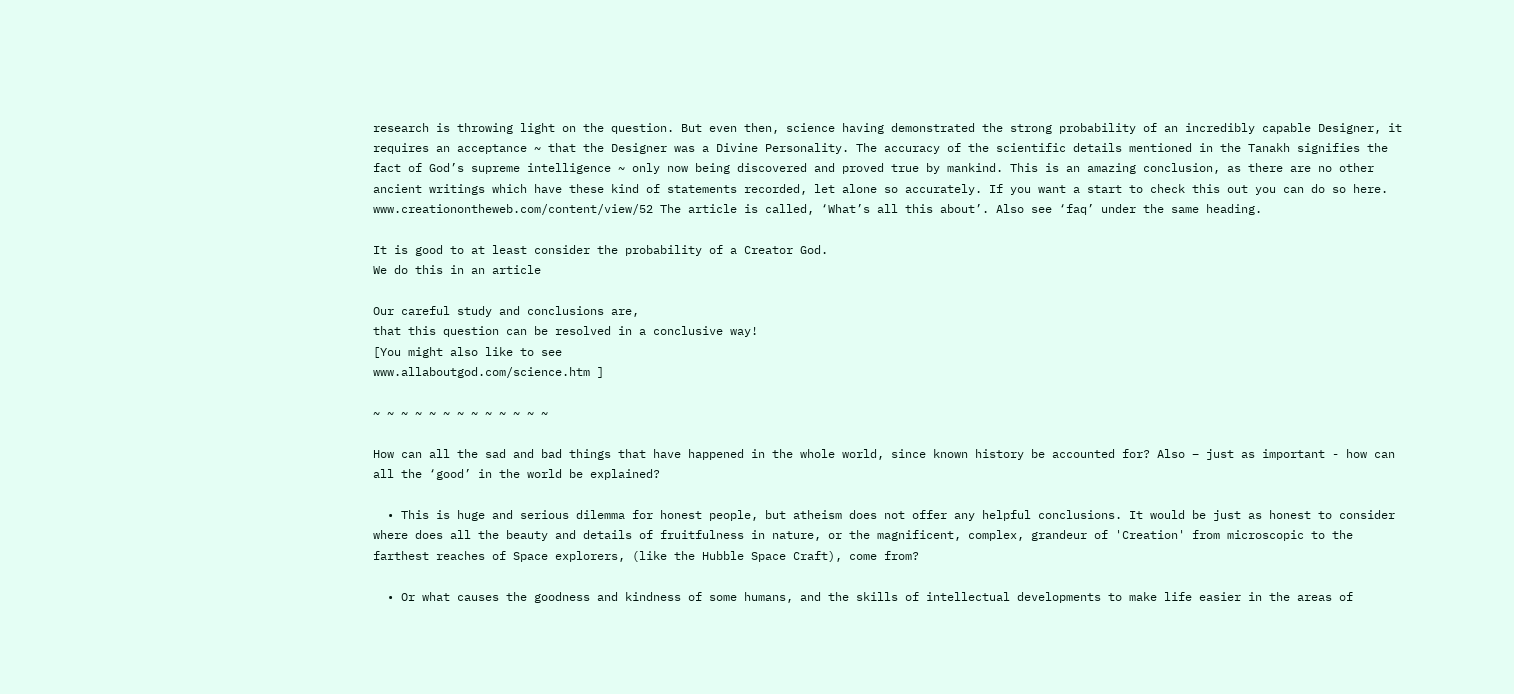research is throwing light on the question. But even then, science having demonstrated the strong probability of an incredibly capable Designer, it requires an acceptance ~ that the Designer was a Divine Personality. The accuracy of the scientific details mentioned in the Tanakh signifies the fact of God’s supreme intelligence ~ only now being discovered and proved true by mankind. This is an amazing conclusion, as there are no other ancient writings which have these kind of statements recorded, let alone so accurately. If you want a start to check this out you can do so here.
www.creationontheweb.com/content/view/52 The article is called, ‘What’s all this about’. Also see ‘faq’ under the same heading.

It is good to at least consider the probability of a Creator God.
We do this in an article

Our careful study and conclusions are,
that this question can be resolved in a conclusive way!
[You might also like to see
www.allaboutgod.com/science.htm ]

~ ~ ~ ~ ~ ~ ~ ~ ~ ~ ~ ~ ~

How can all the sad and bad things that have happened in the whole world, since known history be accounted for? Also – just as important - how can all the ‘good’ in the world be explained?

  • This is huge and serious dilemma for honest people, but atheism does not offer any helpful conclusions. It would be just as honest to consider where does all the beauty and details of fruitfulness in nature, or the magnificent, complex, grandeur of 'Creation' from microscopic to the farthest reaches of Space explorers, (like the Hubble Space Craft), come from?

  • Or what causes the goodness and kindness of some humans, and the skills of intellectual developments to make life easier in the areas of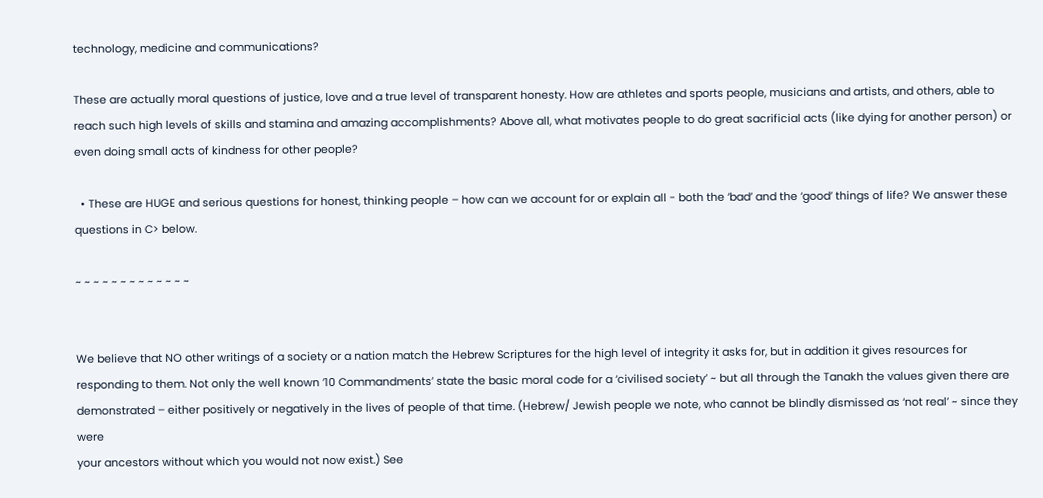technology, medicine and communications?

These are actually moral questions of justice, love and a true level of transparent honesty. How are athletes and sports people, musicians and artists, and others, able to reach such high levels of skills and stamina and amazing accomplishments? Above all, what motivates people to do great sacrificial acts (like dying for another person) or even doing small acts of kindness for other people?

  • These are HUGE and serious questions for honest, thinking people – how can we account for or explain all - both the ‘bad’ and the ‘good’ things of life? We answer these questions in C> below.

~ ~ ~ ~ ~ ~ ~ ~ ~ ~ ~ ~ ~


We believe that NO other writings of a society or a nation match the Hebrew Scriptures for the high level of integrity it asks for, but in addition it gives resources for responding to them. Not only the well known ’10 Commandments’ state the basic moral code for a ‘civilised society’ ~ but all through the Tanakh the values given there are demonstrated – either positively or negatively in the lives of people of that time. (Hebrew/ Jewish people we note, who cannot be blindly dismissed as ‘not real’ ~ since they were
your ancestors without which you would not now exist.) See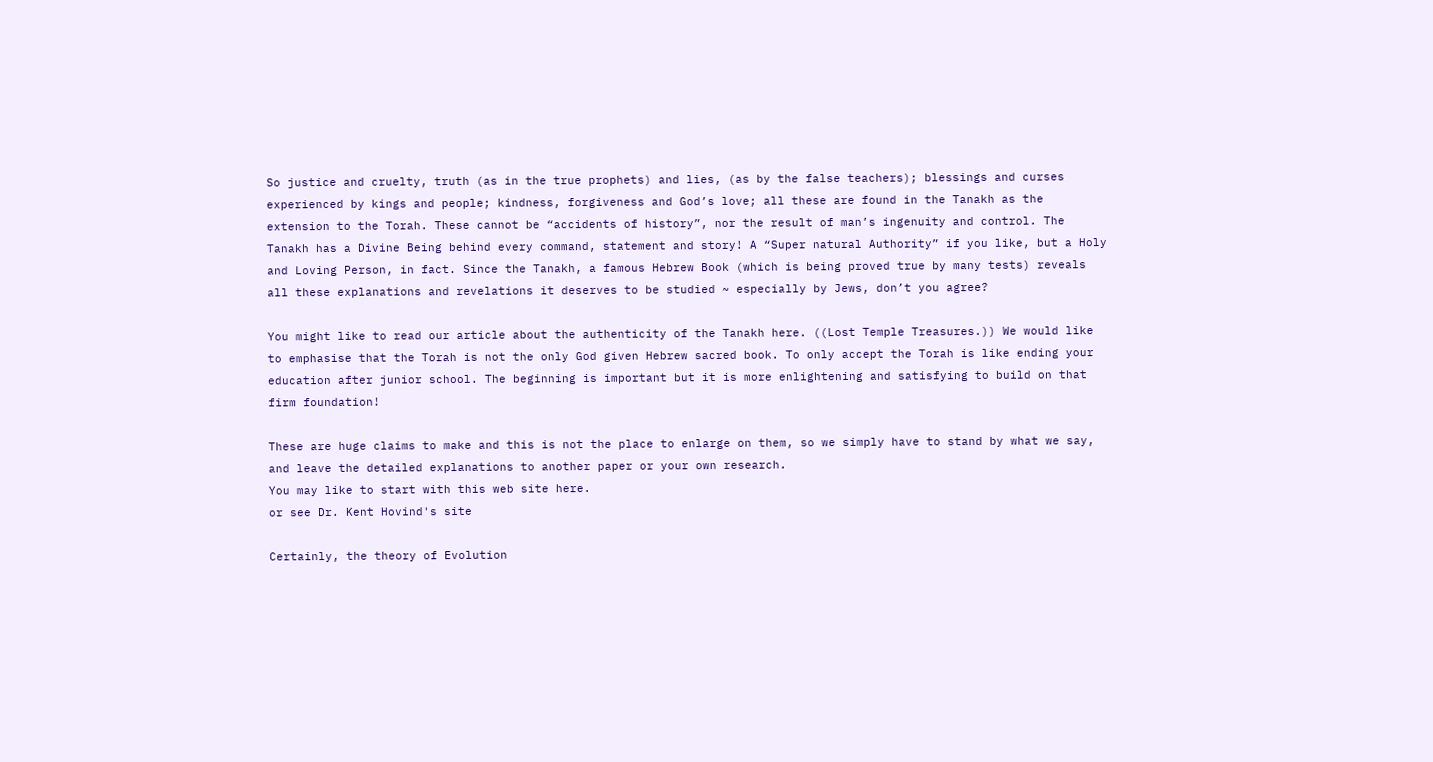So justice and cruelty, truth (as in the true prophets) and lies, (as by the false teachers); blessings and curses experienced by kings and people; kindness, forgiveness and God’s love; all these are found in the Tanakh as the extension to the Torah. These cannot be “accidents of history”, nor the result of man’s ingenuity and control. The Tanakh has a Divine Being behind every command, statement and story! A “Super natural Authority” if you like, but a Holy and Loving Person, in fact. Since the Tanakh, a famous Hebrew Book (which is being proved true by many tests) reveals all these explanations and revelations it deserves to be studied ~ especially by Jews, don’t you agree?

You might like to read our article about the authenticity of the Tanakh here. ((Lost Temple Treasures.)) We would like to emphasise that the Torah is not the only God given Hebrew sacred book. To only accept the Torah is like ending your education after junior school. The beginning is important but it is more enlightening and satisfying to build on that firm foundation!

These are huge claims to make and this is not the place to enlarge on them, so we simply have to stand by what we say, and leave the detailed explanations to another paper or your own research.
You may like to start with this web site here.
or see Dr. Kent Hovind's site

Certainly, the theory of Evolution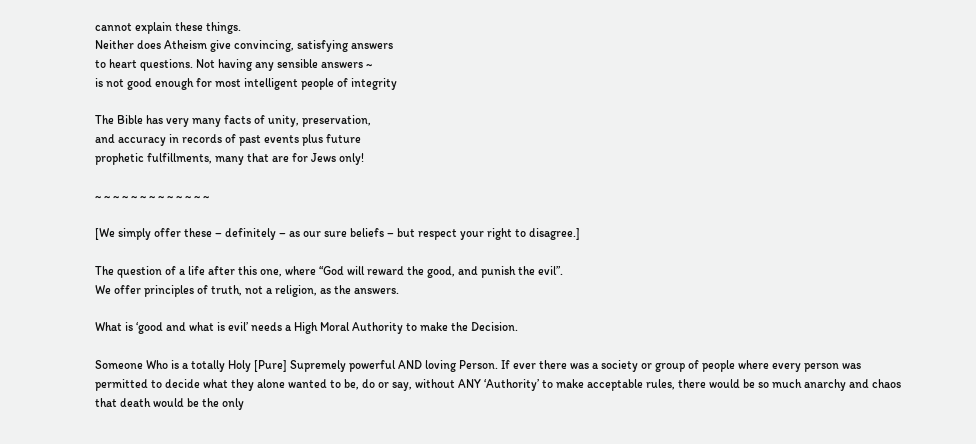cannot explain these things.
Neither does Atheism give convincing, satisfying answers
to heart questions. Not having any sensible answers ~
is not good enough for most intelligent people of integrity

The Bible has very many facts of unity, preservation,
and accuracy in records of past events plus future
prophetic fulfillments, many that are for Jews only!

~ ~ ~ ~ ~ ~ ~ ~ ~ ~ ~ ~ ~

[We simply offer these – definitely – as our sure beliefs – but respect your right to disagree.]

The question of a life after this one, where “God will reward the good, and punish the evil”.
We offer principles of truth, not a religion, as the answers.

What is ‘good and what is evil’ needs a High Moral Authority to make the Decision.

Someone Who is a totally Holy [Pure] Supremely powerful AND loving Person. If ever there was a society or group of people where every person was permitted to decide what they alone wanted to be, do or say, without ANY ‘Authority’ to make acceptable rules, there would be so much anarchy and chaos that death would be the only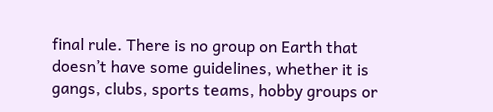final rule. There is no group on Earth that doesn’t have some guidelines, whether it is gangs, clubs, sports teams, hobby groups or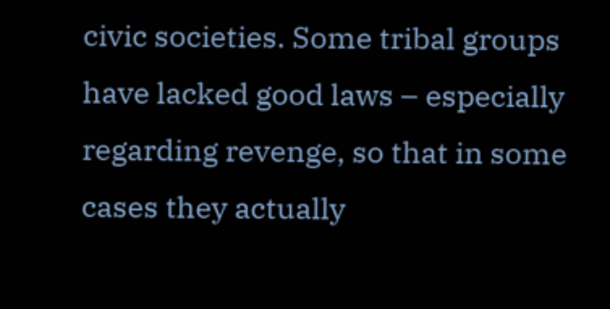civic societies. Some tribal groups have lacked good laws – especially regarding revenge, so that in some cases they actually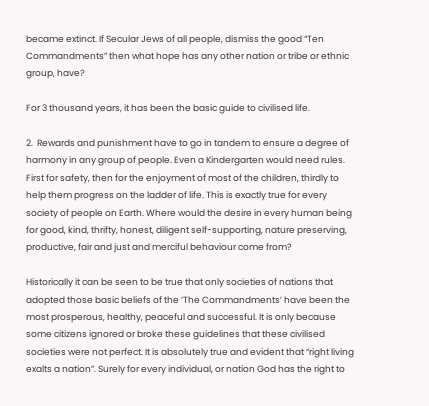became extinct. If Secular Jews of all people, dismiss the good “Ten Commandments” then what hope has any other nation or tribe or ethnic group, have?

For 3 thousand years, it has been the basic guide to civilised life.

2.  Rewards and punishment have to go in tandem to ensure a degree of harmony in any group of people. Even a Kindergarten would need rules. First for safety, then for the enjoyment of most of the children, thirdly to help them progress on the ladder of life. This is exactly true for every society of people on Earth. Where would the desire in every human being for good, kind, thrifty, honest, diligent self-supporting, nature preserving, productive, fair and just and merciful behaviour come from?

Historically it can be seen to be true that only societies of nations that adopted those basic beliefs of the ‘The Commandments’ have been the most prosperous, healthy, peaceful and successful. It is only because some citizens ignored or broke these guidelines that these civilised societies were not perfect. It is absolutely true and evident that “right living exalts a nation”. Surely for every individual, or nation God has the right to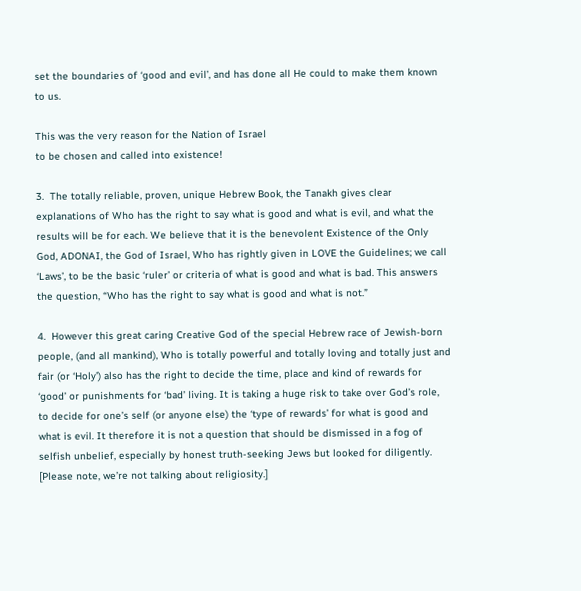set the boundaries of ‘good and evil’, and has done all He could to make them known to us.

This was the very reason for the Nation of Israel
to be chosen and called into existence!

3.  The totally reliable, proven, unique Hebrew Book, the Tanakh gives clear explanations of Who has the right to say what is good and what is evil, and what the results will be for each. We believe that it is the benevolent Existence of the Only God, ADONAI, the God of Israel, Who has rightly given in LOVE the Guidelines; we call ‘Laws’, to be the basic ‘ruler’ or criteria of what is good and what is bad. This answers the question, “Who has the right to say what is good and what is not.”

4.  However this great caring Creative God of the special Hebrew race of Jewish-born people, (and all mankind), Who is totally powerful and totally loving and totally just and fair (or ‘Holy’) also has the right to decide the time, place and kind of rewards for ‘good’ or punishments for ‘bad’ living. It is taking a huge risk to take over God’s role, to decide for one’s self (or anyone else) the ‘type of rewards’ for what is good and what is evil. It therefore it is not a question that should be dismissed in a fog of selfish unbelief, especially by honest truth-seeking Jews but looked for diligently. [Please note, we’re not talking about religiosity.]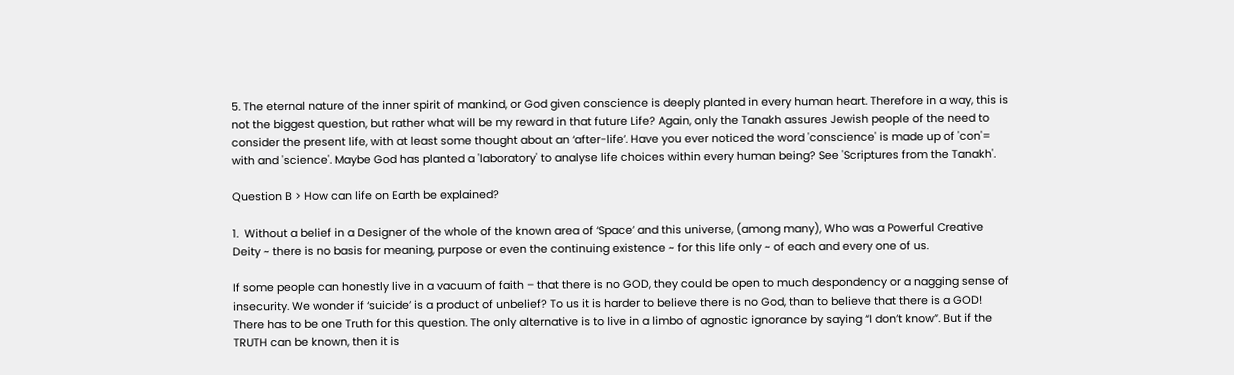5. The eternal nature of the inner spirit of mankind, or God given conscience is deeply planted in every human heart. Therefore in a way, this is not the biggest question, but rather what will be my reward in that future Life? Again, only the Tanakh assures Jewish people of the need to consider the present life, with at least some thought about an ‘after-life’. Have you ever noticed the word 'conscience' is made up of 'con'= with and 'science'. Maybe God has planted a 'laboratory' to analyse life choices within every human being? See 'Scriptures from the Tanakh'.

Question B > How can life on Earth be explained?

1.  Without a belief in a Designer of the whole of the known area of ‘Space’ and this universe, (among many), Who was a Powerful Creative Deity ~ there is no basis for meaning, purpose or even the continuing existence ~ for this life only ~ of each and every one of us.

If some people can honestly live in a vacuum of faith – that there is no GOD, they could be open to much despondency or a nagging sense of insecurity. We wonder if ‘suicide’ is a product of unbelief? To us it is harder to believe there is no God, than to believe that there is a GOD! There has to be one Truth for this question. The only alternative is to live in a limbo of agnostic ignorance by saying “I don’t know”. But if the TRUTH can be known, then it is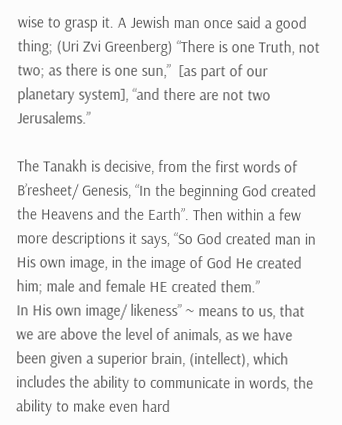wise to grasp it. A Jewish man once said a good thing; (Uri Zvi Greenberg) “There is one Truth, not two; as there is one sun,”  [as part of our planetary system], “and there are not two Jerusalems.”

The Tanakh is decisive, from the first words of B’resheet/ Genesis, “In the beginning God created the Heavens and the Earth”. Then within a few more descriptions it says, “So God created man in His own image, in the image of God He created him; male and female HE created them.”
In His own image/ likeness” ~ means to us, that we are above the level of animals, as we have been given a superior brain, (intellect), which includes the ability to communicate in words, the ability to make even hard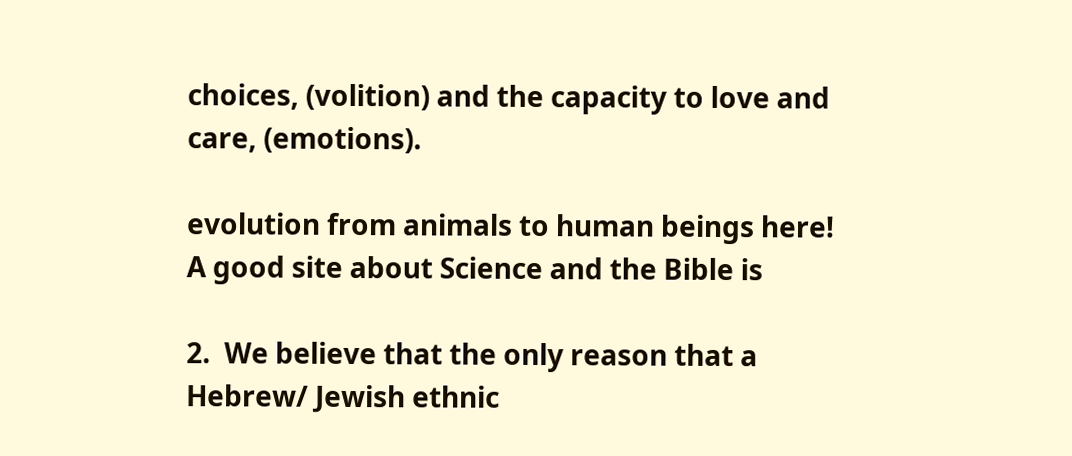choices, (volition) and the capacity to love and care, (emotions).

evolution from animals to human beings here! A good site about Science and the Bible is

2.  We believe that the only reason that a Hebrew/ Jewish ethnic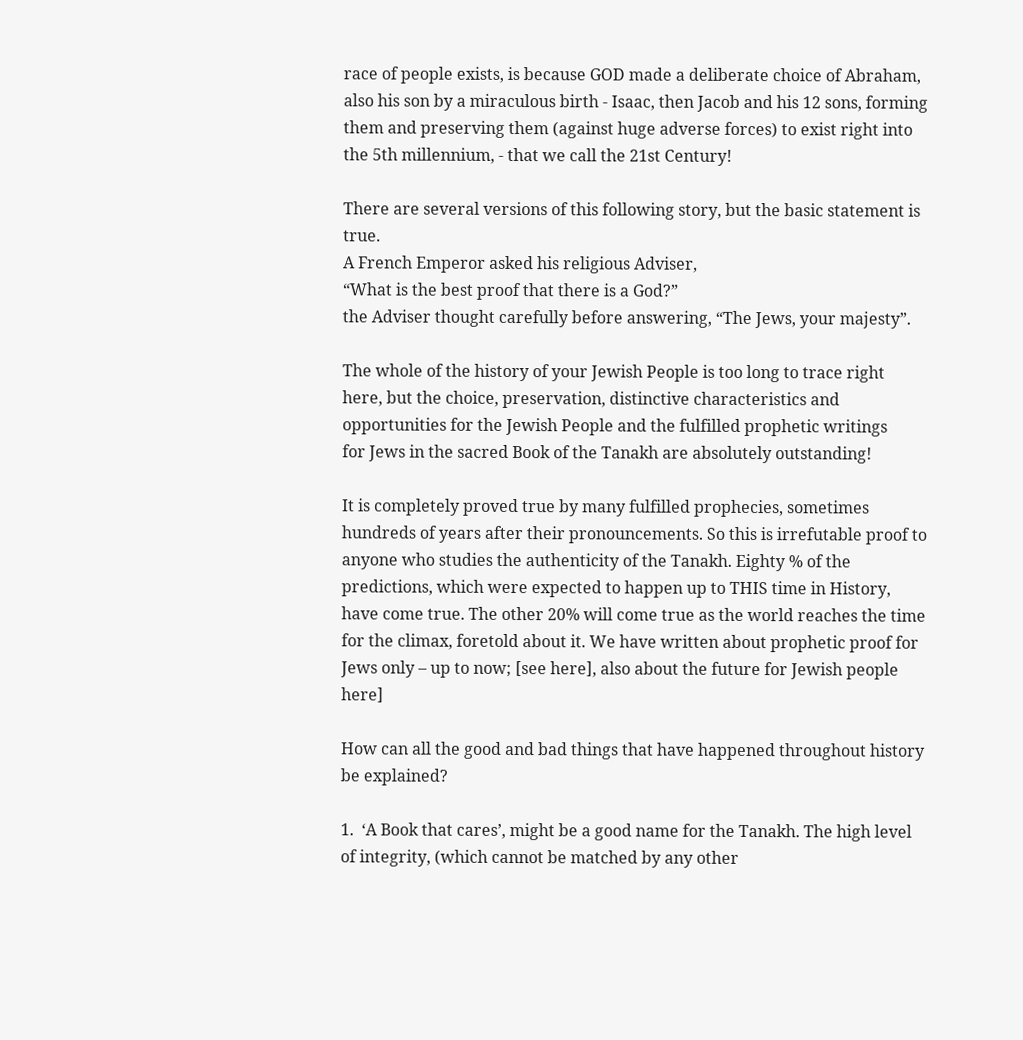race of people exists, is because GOD made a deliberate choice of Abraham, also his son by a miraculous birth - Isaac, then Jacob and his 12 sons, forming them and preserving them (against huge adverse forces) to exist right into the 5th millennium, - that we call the 21st Century!

There are several versions of this following story, but the basic statement is true.
A French Emperor asked his religious Adviser,
“What is the best proof that there is a God?”
the Adviser thought carefully before answering, “The Jews, your majesty”.

The whole of the history of your Jewish People is too long to trace right
here, but the choice, preservation, distinctive characteristics and
opportunities for the Jewish People and the fulfilled prophetic writings
for Jews in the sacred Book of the Tanakh are absolutely outstanding!

It is completely proved true by many fulfilled prophecies, sometimes hundreds of years after their pronouncements. So this is irrefutable proof to anyone who studies the authenticity of the Tanakh. Eighty % of the predictions, which were expected to happen up to THIS time in History, have come true. The other 20% will come true as the world reaches the time for the climax, foretold about it. We have written about prophetic proof for Jews only – up to now; [see here], also about the future for Jewish people here]

How can all the good and bad things that have happened throughout history be explained?

1.  ‘A Book that cares’, might be a good name for the Tanakh. The high level of integrity, (which cannot be matched by any other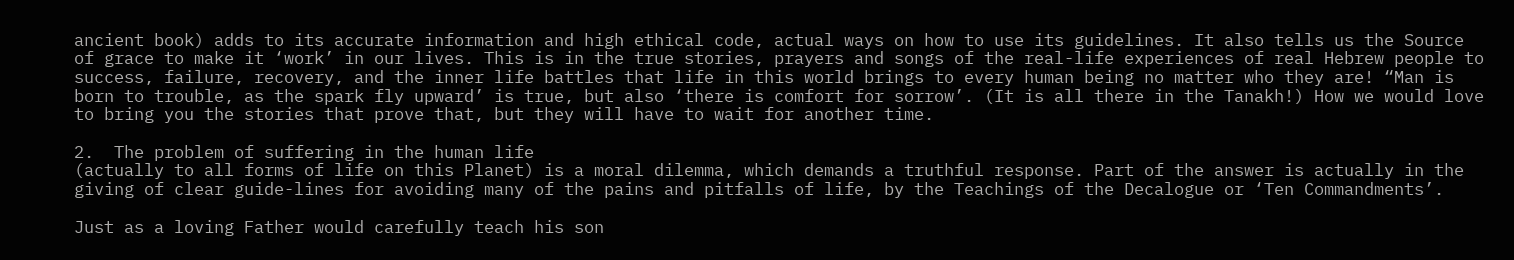ancient book) adds to its accurate information and high ethical code, actual ways on how to use its guidelines. It also tells us the Source of grace to make it ‘work’ in our lives. This is in the true stories, prayers and songs of the real-life experiences of real Hebrew people to success, failure, recovery, and the inner life battles that life in this world brings to every human being no matter who they are! “Man is born to trouble, as the spark fly upward’ is true, but also ‘there is comfort for sorrow’. (It is all there in the Tanakh!) How we would love to bring you the stories that prove that, but they will have to wait for another time.

2.  The problem of suffering in the human life
(actually to all forms of life on this Planet) is a moral dilemma, which demands a truthful response. Part of the answer is actually in the giving of clear guide-lines for avoiding many of the pains and pitfalls of life, by the Teachings of the Decalogue or ‘Ten Commandments’.

Just as a loving Father would carefully teach his son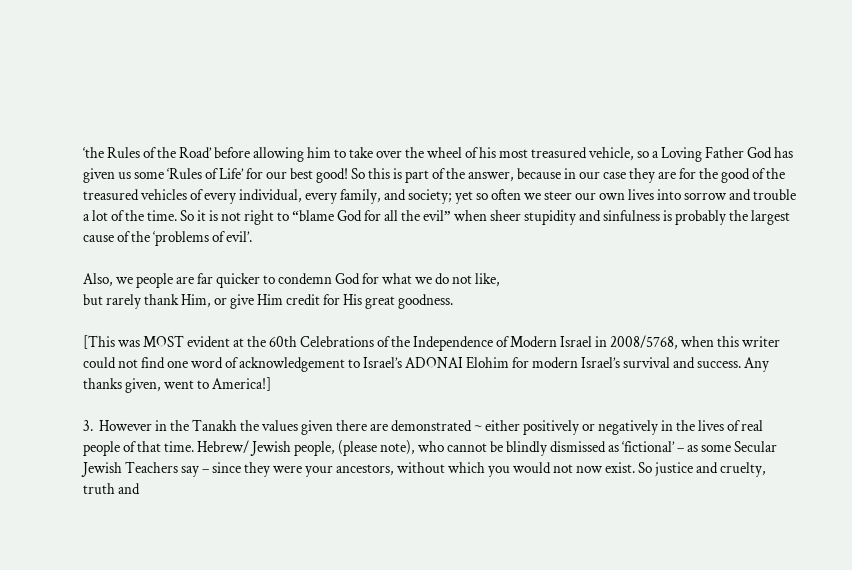‘the Rules of the Road’ before allowing him to take over the wheel of his most treasured vehicle, so a Loving Father God has given us some ‘Rules of Life’ for our best good! So this is part of the answer, because in our case they are for the good of the treasured vehicles of every individual, every family, and society; yet so often we steer our own lives into sorrow and trouble a lot of the time. So it is not right to “blame God for all the evil” when sheer stupidity and sinfulness is probably the largest cause of the ‘problems of evil’.

Also, we people are far quicker to condemn God for what we do not like,
but rarely thank Him, or give Him credit for His great goodness.

[This was MOST evident at the 60th Celebrations of the Independence of Modern Israel in 2008/5768, when this writer could not find one word of acknowledgement to Israel’s ADONAI Elohim for modern Israel’s survival and success. Any thanks given, went to America!]

3.  However in the Tanakh the values given there are demonstrated ~ either positively or negatively in the lives of real people of that time. Hebrew/ Jewish people, (please note), who cannot be blindly dismissed as ‘fictional’ – as some Secular Jewish Teachers say – since they were your ancestors, without which you would not now exist. So justice and cruelty, truth and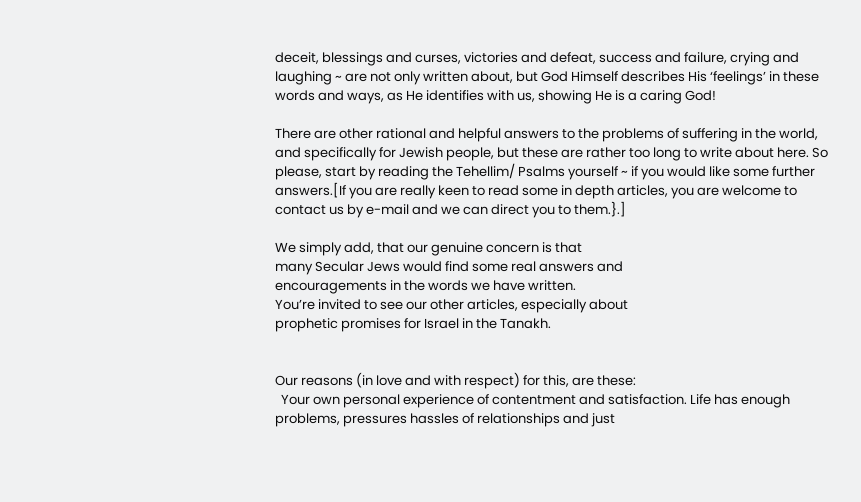deceit, blessings and curses, victories and defeat, success and failure, crying and laughing ~ are not only written about, but God Himself describes His ‘feelings’ in these words and ways, as He identifies with us, showing He is a caring God!

There are other rational and helpful answers to the problems of suffering in the world, and specifically for Jewish people, but these are rather too long to write about here. So please, start by reading the Tehellim/ Psalms yourself ~ if you would like some further answers.[If you are really keen to read some in depth articles, you are welcome to
contact us by e-mail and we can direct you to them.}.]

We simply add, that our genuine concern is that
many Secular Jews would find some real answers and
encouragements in the words we have written.
You’re invited to see our other articles, especially about
prophetic promises for Israel in the Tanakh.


Our reasons (in love and with respect) for this, are these:
  Your own personal experience of contentment and satisfaction. Life has enough problems, pressures hassles of relationships and just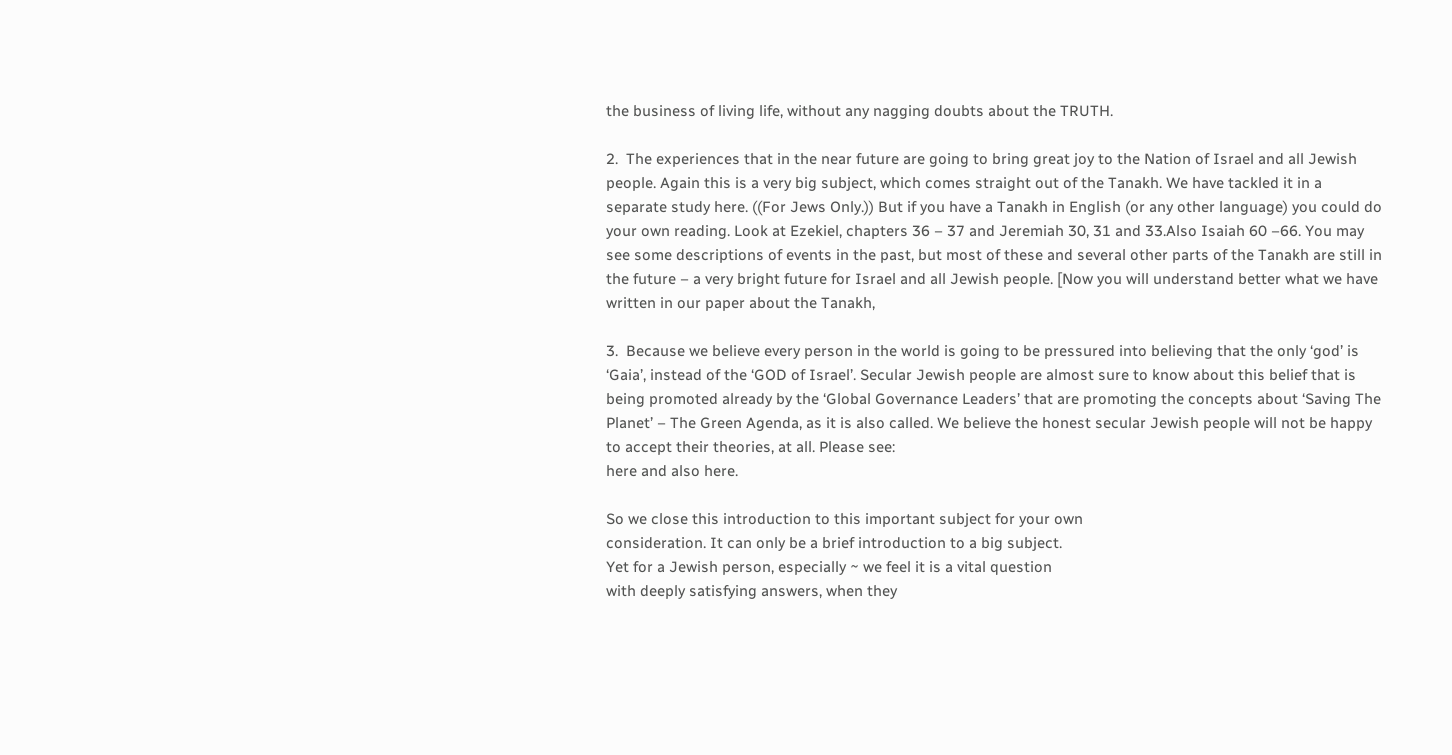the business of living life, without any nagging doubts about the TRUTH.

2.  The experiences that in the near future are going to bring great joy to the Nation of Israel and all Jewish people. Again this is a very big subject, which comes straight out of the Tanakh. We have tackled it in a separate study here. ((For Jews Only.)) But if you have a Tanakh in English (or any other language) you could do your own reading. Look at Ezekiel, chapters 36 – 37 and Jeremiah 30, 31 and 33.Also Isaiah 60 –66. You may see some descriptions of events in the past, but most of these and several other parts of the Tanakh are still in the future – a very bright future for Israel and all Jewish people. [Now you will understand better what we have written in our paper about the Tanakh,

3.  Because we believe every person in the world is going to be pressured into believing that the only ‘god’ is ‘Gaia’, instead of the ‘GOD of Israel’. Secular Jewish people are almost sure to know about this belief that is being promoted already by the ‘Global Governance Leaders’ that are promoting the concepts about ‘Saving The Planet’ – The Green Agenda, as it is also called. We believe the honest secular Jewish people will not be happy to accept their theories, at all. Please see:
here and also here.

So we close this introduction to this important subject for your own
consideration. It can only be a brief introduction to a big subject.
Yet for a Jewish person, especially ~ we feel it is a vital question
with deeply satisfying answers, when they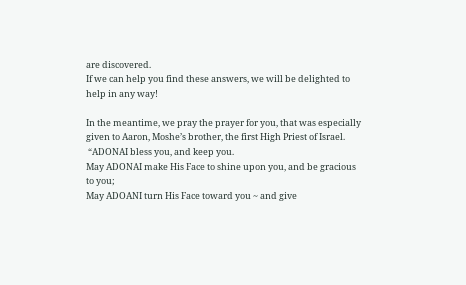are discovered.
If we can help you find these answers, we will be delighted to help in any way!

In the meantime, we pray the prayer for you, that was especially
given to Aaron, Moshe’s brother, the first High Priest of Israel.
 “ADONAI bless you, and keep you.
May ADONAI make His Face to shine upon you, and be gracious to you;
May ADOANI turn His Face toward you ~ and give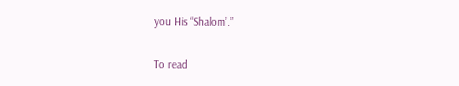you His “Shalom’.”

To read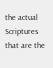the actual Scriptures that are the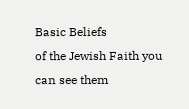Basic Beliefs
of the Jewish Faith you can see them